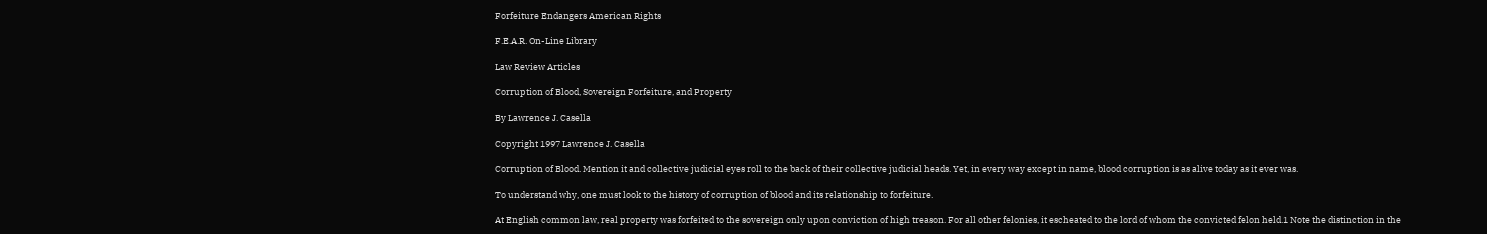Forfeiture Endangers American Rights

F.E.A.R. On-Line Library

Law Review Articles

Corruption of Blood, Sovereign Forfeiture, and Property

By Lawrence J. Casella

Copyright 1997 Lawrence J. Casella

Corruption of Blood. Mention it and collective judicial eyes roll to the back of their collective judicial heads. Yet, in every way except in name, blood corruption is as alive today as it ever was.

To understand why, one must look to the history of corruption of blood and its relationship to forfeiture.

At English common law, real property was forfeited to the sovereign only upon conviction of high treason. For all other felonies, it escheated to the lord of whom the convicted felon held.1 Note the distinction in the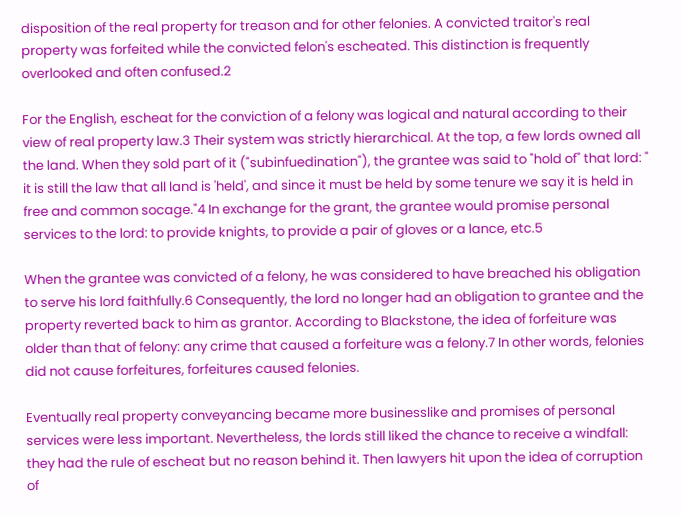disposition of the real property for treason and for other felonies. A convicted traitor's real property was forfeited while the convicted felon's escheated. This distinction is frequently overlooked and often confused.2

For the English, escheat for the conviction of a felony was logical and natural according to their view of real property law.3 Their system was strictly hierarchical. At the top, a few lords owned all the land. When they sold part of it ("subinfuedination"), the grantee was said to "hold of" that lord: " it is still the law that all land is 'held', and since it must be held by some tenure we say it is held in free and common socage."4 In exchange for the grant, the grantee would promise personal services to the lord: to provide knights, to provide a pair of gloves or a lance, etc.5

When the grantee was convicted of a felony, he was considered to have breached his obligation to serve his lord faithfully.6 Consequently, the lord no longer had an obligation to grantee and the property reverted back to him as grantor. According to Blackstone, the idea of forfeiture was older than that of felony: any crime that caused a forfeiture was a felony.7 In other words, felonies did not cause forfeitures, forfeitures caused felonies.

Eventually real property conveyancing became more businesslike and promises of personal services were less important. Nevertheless, the lords still liked the chance to receive a windfall: they had the rule of escheat but no reason behind it. Then lawyers hit upon the idea of corruption of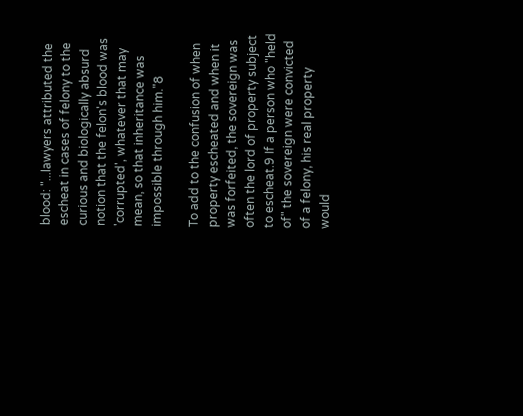blood: "...lawyers attributed the escheat in cases of felony to the curious and biologically absurd notion that the felon's blood was 'corrupted', whatever that may mean, so that inheritance was impossible through him."8

To add to the confusion of when property escheated and when it was forfeited, the sovereign was often the lord of property subject to escheat.9 If a person who "held of" the sovereign were convicted of a felony, his real property would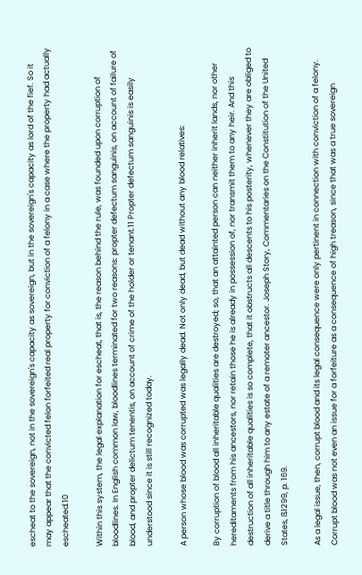escheat to the sovereign, not in the sovereign's capacity as sovereign, but in the sovereign's capacity as lord of the fief. So it may appear that the convicted felon forfeited real property for conviction of a felony in a case where the property had actually escheated.10

Within this system, the legal explanation for escheat, that is, the reason behind the rule, was founded upon corruption of bloodlines. In English common law, bloodlines terminated for two reasons: propter defectum sanguinis, on account of failure of blood, and propter delictum tenentis, on account of crime of the holder or tenant.11 Propter defectum sanguinis is easily understood since it is still recognized today.

A person whose blood was corrupted was legally dead. Not only dead, but dead without any blood relatives:

By corruption of blood all inheritable qualities are destroyed; so, that an attainted person can neither inherit lands, nor other hereditaments from his ancestors, nor retain those he is already in possession of, nor transmit them to any heir. And this destruction of all inheritable qualities is so complete, that it obstructs all descents to his posterity, whenever they are obliged to derive a title through him to any estate of a remoter ancestor. Joseph Story, Commentaries on the Constitution of the United States, ß1299, p. 169.

As a legal issue, then, corrupt blood and its legal consequence were only pertinent in connection with conviction of a felony. Corrupt blood was not even an issue for a forfeiture as a consequence of high treason, since that was a true sovereign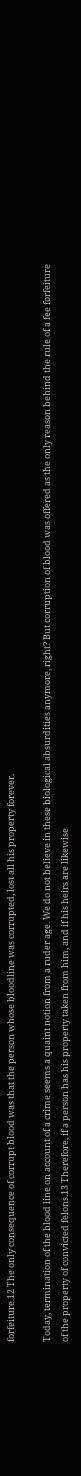forfeiture.12 The only consequence of corrupt blood was that the person whose bloodline was corrupted, lost all his property forever.

Today, termination of the blood line on account of a crime seems a quaint notion from a ruder age. We do not believe in these biological absurdities anymore, right? But corruption of blood was offered as the only reason behind the rule of a fee forfeiture of the property of convicted felons.13 Therefore, if a person has his property taken from him, and if his heirs are likewise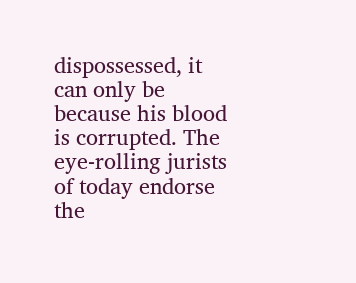dispossessed, it can only be because his blood is corrupted. The eye-rolling jurists of today endorse the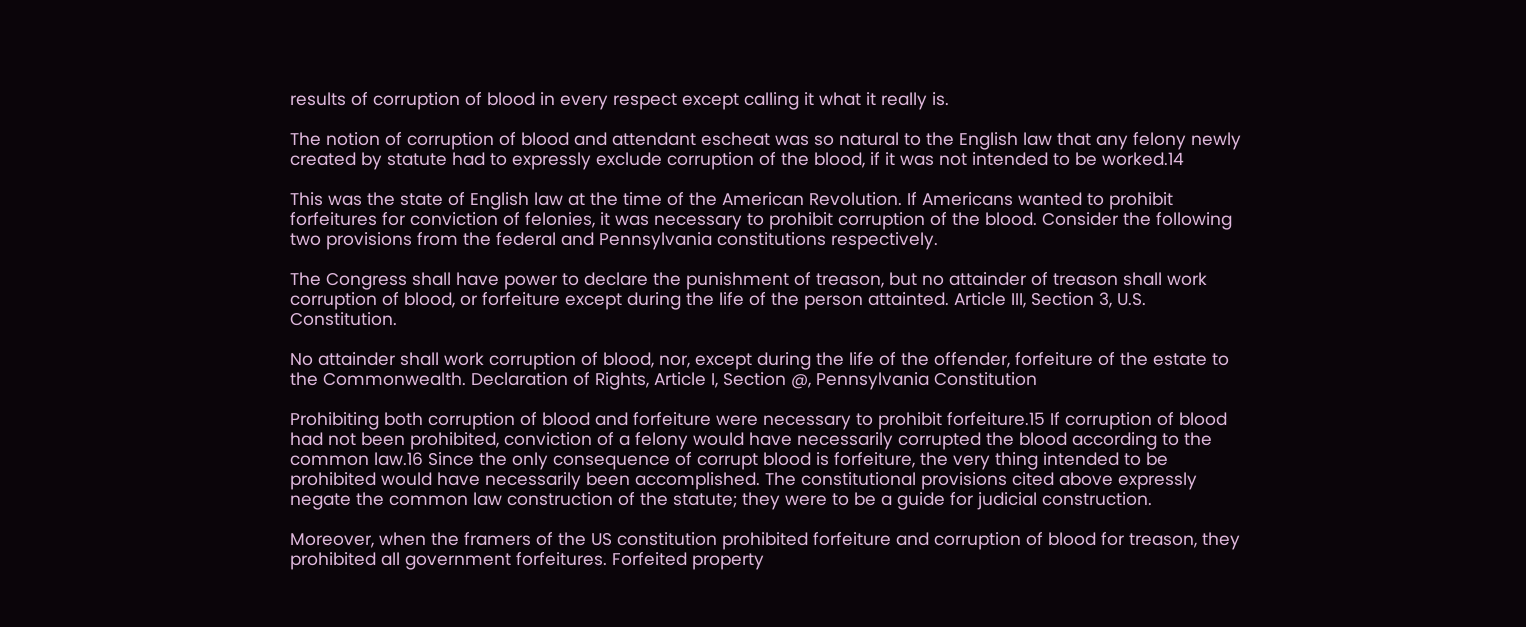results of corruption of blood in every respect except calling it what it really is.

The notion of corruption of blood and attendant escheat was so natural to the English law that any felony newly created by statute had to expressly exclude corruption of the blood, if it was not intended to be worked.14

This was the state of English law at the time of the American Revolution. If Americans wanted to prohibit forfeitures for conviction of felonies, it was necessary to prohibit corruption of the blood. Consider the following two provisions from the federal and Pennsylvania constitutions respectively.

The Congress shall have power to declare the punishment of treason, but no attainder of treason shall work corruption of blood, or forfeiture except during the life of the person attainted. Article III, Section 3, U.S. Constitution.

No attainder shall work corruption of blood, nor, except during the life of the offender, forfeiture of the estate to the Commonwealth. Declaration of Rights, Article I, Section @, Pennsylvania Constitution

Prohibiting both corruption of blood and forfeiture were necessary to prohibit forfeiture.15 If corruption of blood had not been prohibited, conviction of a felony would have necessarily corrupted the blood according to the common law.16 Since the only consequence of corrupt blood is forfeiture, the very thing intended to be prohibited would have necessarily been accomplished. The constitutional provisions cited above expressly negate the common law construction of the statute; they were to be a guide for judicial construction.

Moreover, when the framers of the US constitution prohibited forfeiture and corruption of blood for treason, they prohibited all government forfeitures. Forfeited property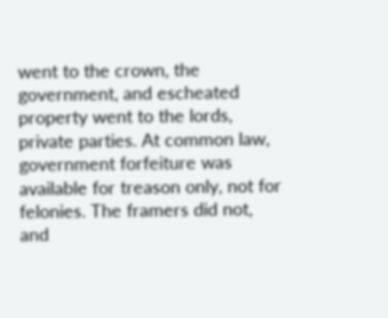went to the crown, the government, and escheated property went to the lords, private parties. At common law, government forfeiture was available for treason only, not for felonies. The framers did not, and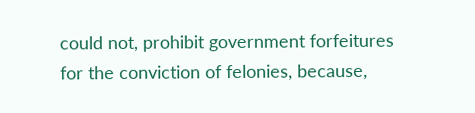could not, prohibit government forfeitures for the conviction of felonies, because,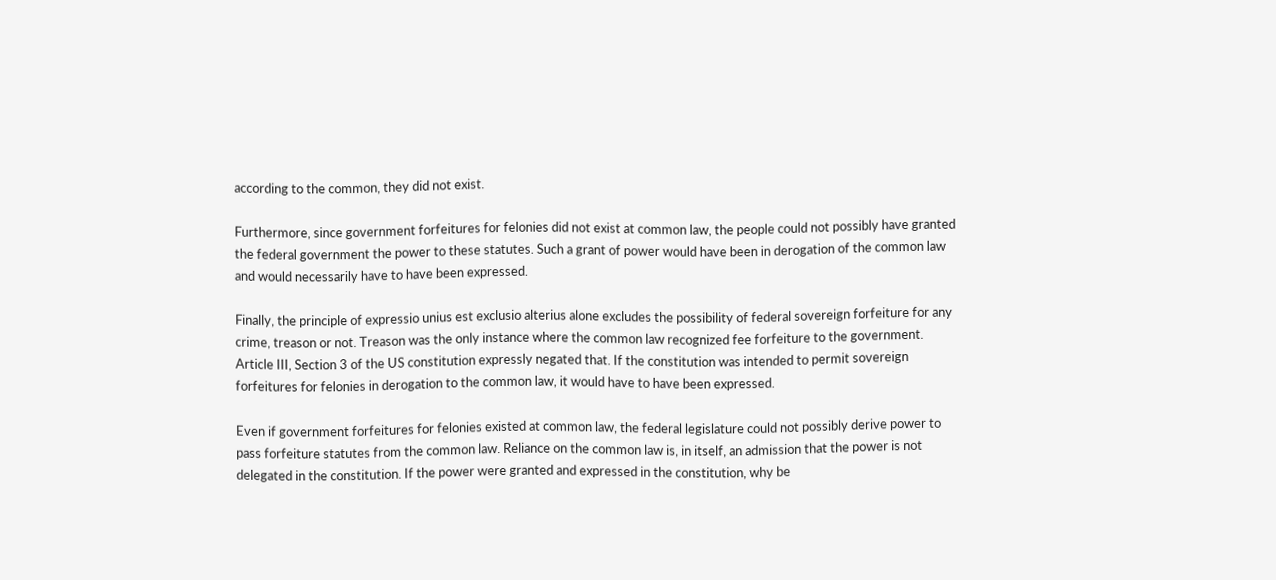according to the common, they did not exist.

Furthermore, since government forfeitures for felonies did not exist at common law, the people could not possibly have granted the federal government the power to these statutes. Such a grant of power would have been in derogation of the common law and would necessarily have to have been expressed.

Finally, the principle of expressio unius est exclusio alterius alone excludes the possibility of federal sovereign forfeiture for any crime, treason or not. Treason was the only instance where the common law recognized fee forfeiture to the government. Article III, Section 3 of the US constitution expressly negated that. If the constitution was intended to permit sovereign forfeitures for felonies in derogation to the common law, it would have to have been expressed.

Even if government forfeitures for felonies existed at common law, the federal legislature could not possibly derive power to pass forfeiture statutes from the common law. Reliance on the common law is, in itself, an admission that the power is not delegated in the constitution. If the power were granted and expressed in the constitution, why be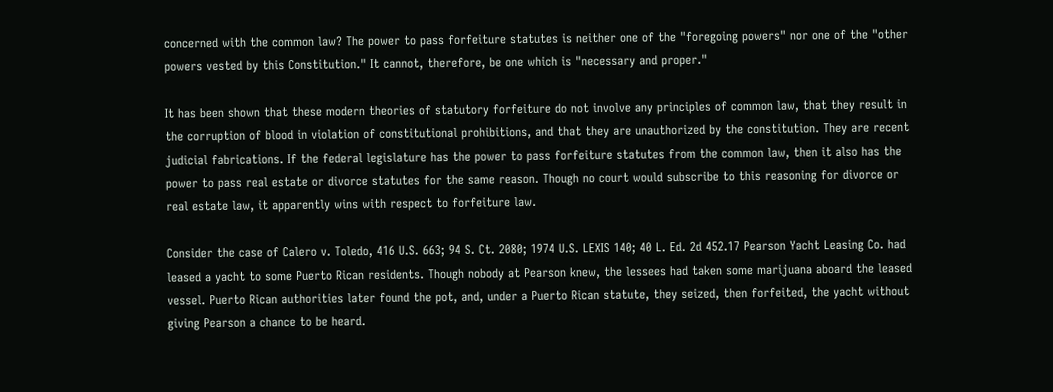concerned with the common law? The power to pass forfeiture statutes is neither one of the "foregoing powers" nor one of the "other powers vested by this Constitution." It cannot, therefore, be one which is "necessary and proper."

It has been shown that these modern theories of statutory forfeiture do not involve any principles of common law, that they result in the corruption of blood in violation of constitutional prohibitions, and that they are unauthorized by the constitution. They are recent judicial fabrications. If the federal legislature has the power to pass forfeiture statutes from the common law, then it also has the power to pass real estate or divorce statutes for the same reason. Though no court would subscribe to this reasoning for divorce or real estate law, it apparently wins with respect to forfeiture law.

Consider the case of Calero v. Toledo, 416 U.S. 663; 94 S. Ct. 2080; 1974 U.S. LEXIS 140; 40 L. Ed. 2d 452.17 Pearson Yacht Leasing Co. had leased a yacht to some Puerto Rican residents. Though nobody at Pearson knew, the lessees had taken some marijuana aboard the leased vessel. Puerto Rican authorities later found the pot, and, under a Puerto Rican statute, they seized, then forfeited, the yacht without giving Pearson a chance to be heard.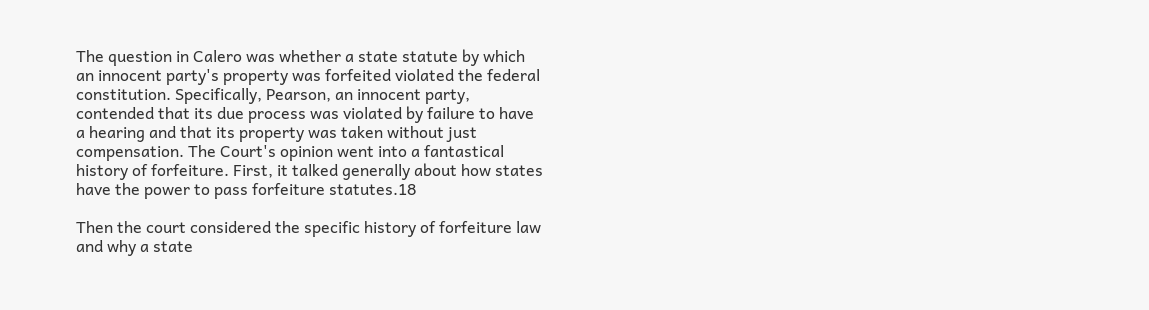The question in Calero was whether a state statute by which an innocent party's property was forfeited violated the federal constitution. Specifically, Pearson, an innocent party, contended that its due process was violated by failure to have a hearing and that its property was taken without just compensation. The Court's opinion went into a fantastical history of forfeiture. First, it talked generally about how states have the power to pass forfeiture statutes.18

Then the court considered the specific history of forfeiture law and why a state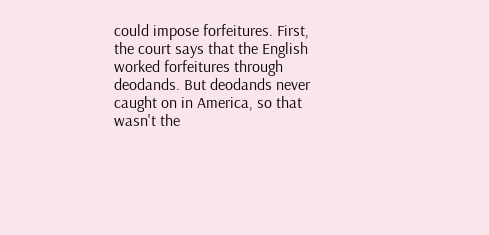could impose forfeitures. First, the court says that the English worked forfeitures through deodands. But deodands never caught on in America, so that wasn't the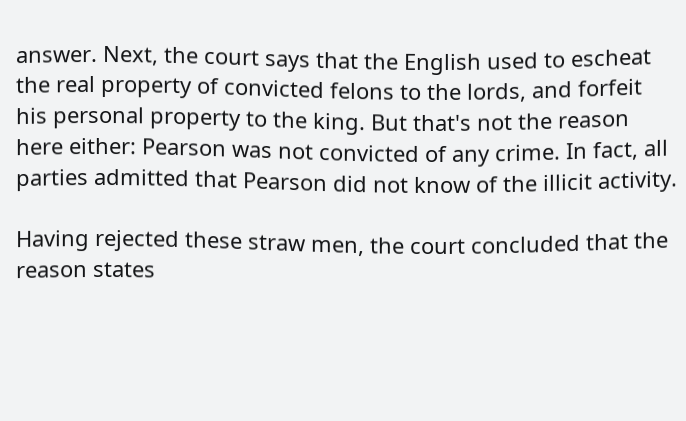answer. Next, the court says that the English used to escheat the real property of convicted felons to the lords, and forfeit his personal property to the king. But that's not the reason here either: Pearson was not convicted of any crime. In fact, all parties admitted that Pearson did not know of the illicit activity.

Having rejected these straw men, the court concluded that the reason states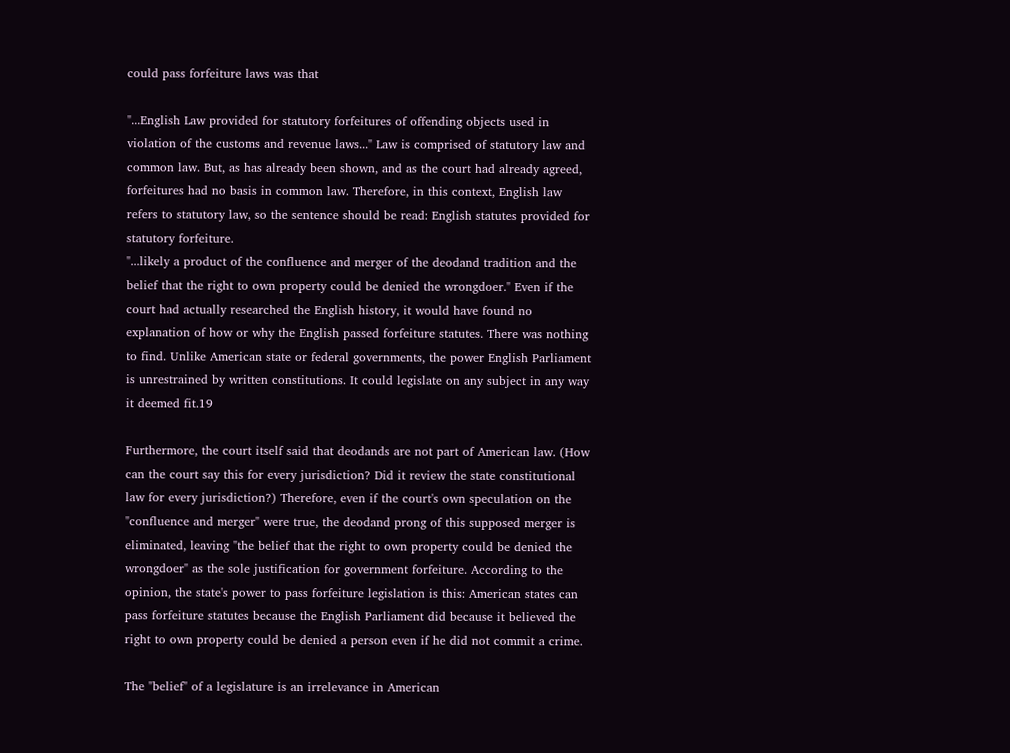could pass forfeiture laws was that

"...English Law provided for statutory forfeitures of offending objects used in violation of the customs and revenue laws..." Law is comprised of statutory law and common law. But, as has already been shown, and as the court had already agreed, forfeitures had no basis in common law. Therefore, in this context, English law refers to statutory law, so the sentence should be read: English statutes provided for statutory forfeiture.
"...likely a product of the confluence and merger of the deodand tradition and the belief that the right to own property could be denied the wrongdoer." Even if the court had actually researched the English history, it would have found no explanation of how or why the English passed forfeiture statutes. There was nothing to find. Unlike American state or federal governments, the power English Parliament is unrestrained by written constitutions. It could legislate on any subject in any way it deemed fit.19

Furthermore, the court itself said that deodands are not part of American law. (How can the court say this for every jurisdiction? Did it review the state constitutional law for every jurisdiction?) Therefore, even if the court's own speculation on the "confluence and merger" were true, the deodand prong of this supposed merger is eliminated, leaving "the belief that the right to own property could be denied the wrongdoer" as the sole justification for government forfeiture. According to the opinion, the state's power to pass forfeiture legislation is this: American states can pass forfeiture statutes because the English Parliament did because it believed the right to own property could be denied a person even if he did not commit a crime.

The "belief" of a legislature is an irrelevance in American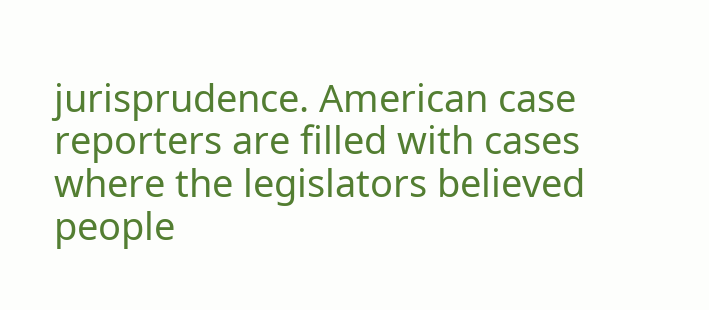jurisprudence. American case reporters are filled with cases where the legislators believed people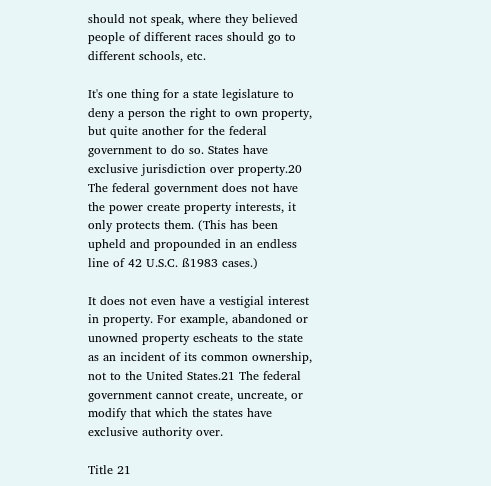should not speak, where they believed people of different races should go to different schools, etc.

It's one thing for a state legislature to deny a person the right to own property, but quite another for the federal government to do so. States have exclusive jurisdiction over property.20 The federal government does not have the power create property interests, it only protects them. (This has been upheld and propounded in an endless line of 42 U.S.C. ß1983 cases.)

It does not even have a vestigial interest in property. For example, abandoned or unowned property escheats to the state as an incident of its common ownership, not to the United States.21 The federal government cannot create, uncreate, or modify that which the states have exclusive authority over.

Title 21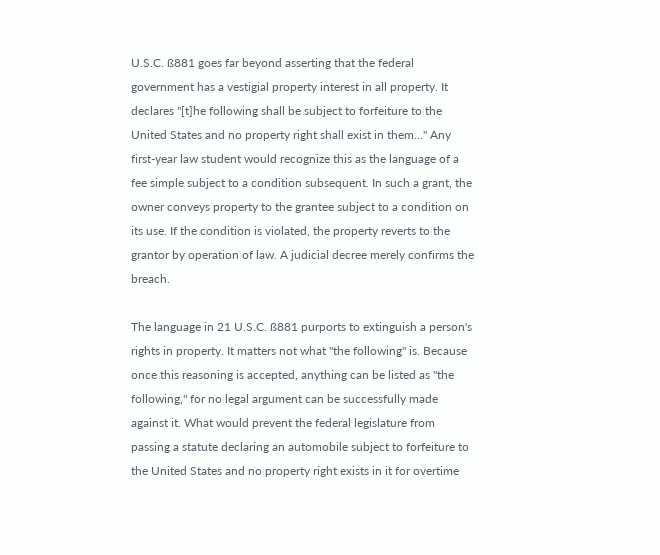U.S.C. ß881 goes far beyond asserting that the federal government has a vestigial property interest in all property. It declares "[t]he following shall be subject to forfeiture to the United States and no property right shall exist in them..." Any first-year law student would recognize this as the language of a fee simple subject to a condition subsequent. In such a grant, the owner conveys property to the grantee subject to a condition on its use. If the condition is violated, the property reverts to the grantor by operation of law. A judicial decree merely confirms the breach.

The language in 21 U.S.C. ß881 purports to extinguish a person's rights in property. It matters not what "the following" is. Because once this reasoning is accepted, anything can be listed as "the following," for no legal argument can be successfully made against it. What would prevent the federal legislature from passing a statute declaring an automobile subject to forfeiture to the United States and no property right exists in it for overtime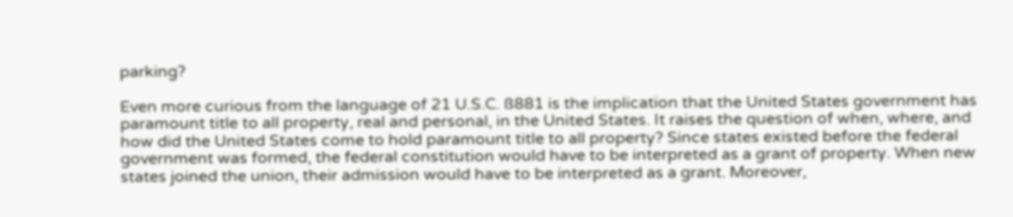parking?

Even more curious from the language of 21 U.S.C. ß881 is the implication that the United States government has paramount title to all property, real and personal, in the United States. It raises the question of when, where, and how did the United States come to hold paramount title to all property? Since states existed before the federal government was formed, the federal constitution would have to be interpreted as a grant of property. When new states joined the union, their admission would have to be interpreted as a grant. Moreover,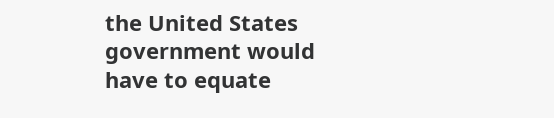the United States government would have to equate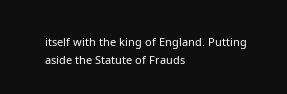itself with the king of England. Putting aside the Statute of Frauds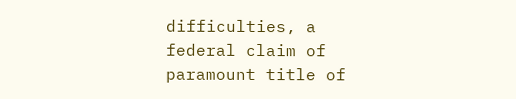difficulties, a federal claim of paramount title of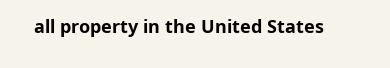all property in the United States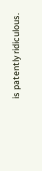is patently ridiculous.